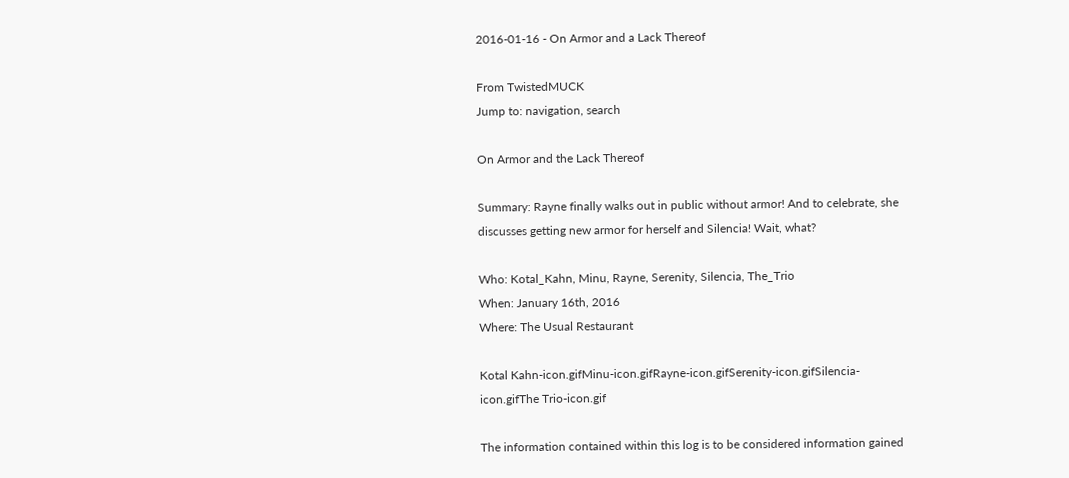2016-01-16 - On Armor and a Lack Thereof

From TwistedMUCK
Jump to: navigation, search

On Armor and the Lack Thereof

Summary: Rayne finally walks out in public without armor! And to celebrate, she discusses getting new armor for herself and Silencia! Wait, what?

Who: Kotal_Kahn, Minu, Rayne, Serenity, Silencia, The_Trio
When: January 16th, 2016
Where: The Usual Restaurant

Kotal Kahn-icon.gifMinu-icon.gifRayne-icon.gifSerenity-icon.gifSilencia-icon.gifThe Trio-icon.gif

The information contained within this log is to be considered information gained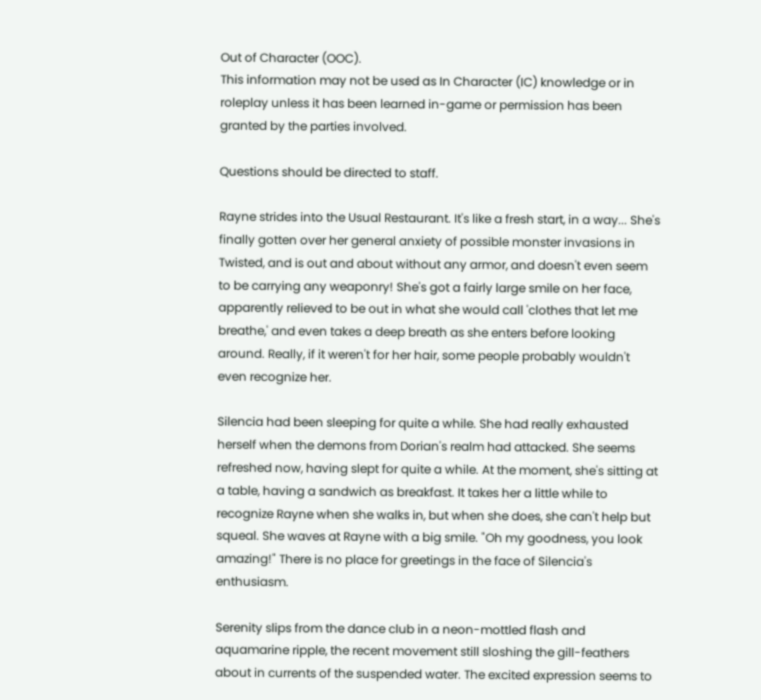Out of Character (OOC).
This information may not be used as In Character (IC) knowledge or in roleplay unless it has been learned in-game or permission has been granted by the parties involved.

Questions should be directed to staff.

Rayne strides into the Usual Restaurant. It's like a fresh start, in a way... She's finally gotten over her general anxiety of possible monster invasions in Twisted, and is out and about without any armor, and doesn't even seem to be carrying any weaponry! She's got a fairly large smile on her face, apparently relieved to be out in what she would call 'clothes that let me breathe,' and even takes a deep breath as she enters before looking around. Really, if it weren't for her hair, some people probably wouldn't even recognize her.

Silencia had been sleeping for quite a while. She had really exhausted herself when the demons from Dorian's realm had attacked. She seems refreshed now, having slept for quite a while. At the moment, she's sitting at a table, having a sandwich as breakfast. It takes her a little while to recognize Rayne when she walks in, but when she does, she can't help but squeal. She waves at Rayne with a big smile. "Oh my goodness, you look amazing!" There is no place for greetings in the face of Silencia's enthusiasm.

Serenity slips from the dance club in a neon-mottled flash and aquamarine ripple, the recent movement still sloshing the gill-feathers about in currents of the suspended water. The excited expression seems to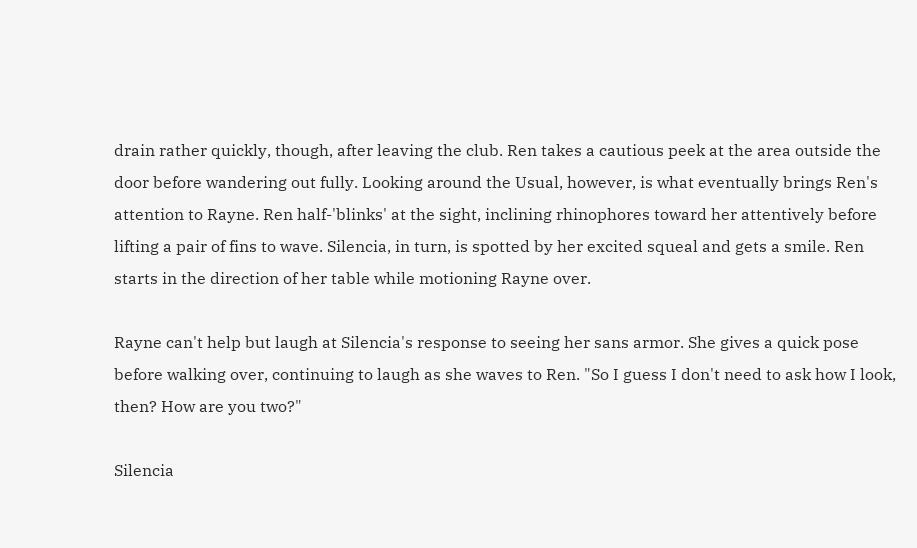drain rather quickly, though, after leaving the club. Ren takes a cautious peek at the area outside the door before wandering out fully. Looking around the Usual, however, is what eventually brings Ren's attention to Rayne. Ren half-'blinks' at the sight, inclining rhinophores toward her attentively before lifting a pair of fins to wave. Silencia, in turn, is spotted by her excited squeal and gets a smile. Ren starts in the direction of her table while motioning Rayne over.

Rayne can't help but laugh at Silencia's response to seeing her sans armor. She gives a quick pose before walking over, continuing to laugh as she waves to Ren. "So I guess I don't need to ask how I look, then? How are you two?"

Silencia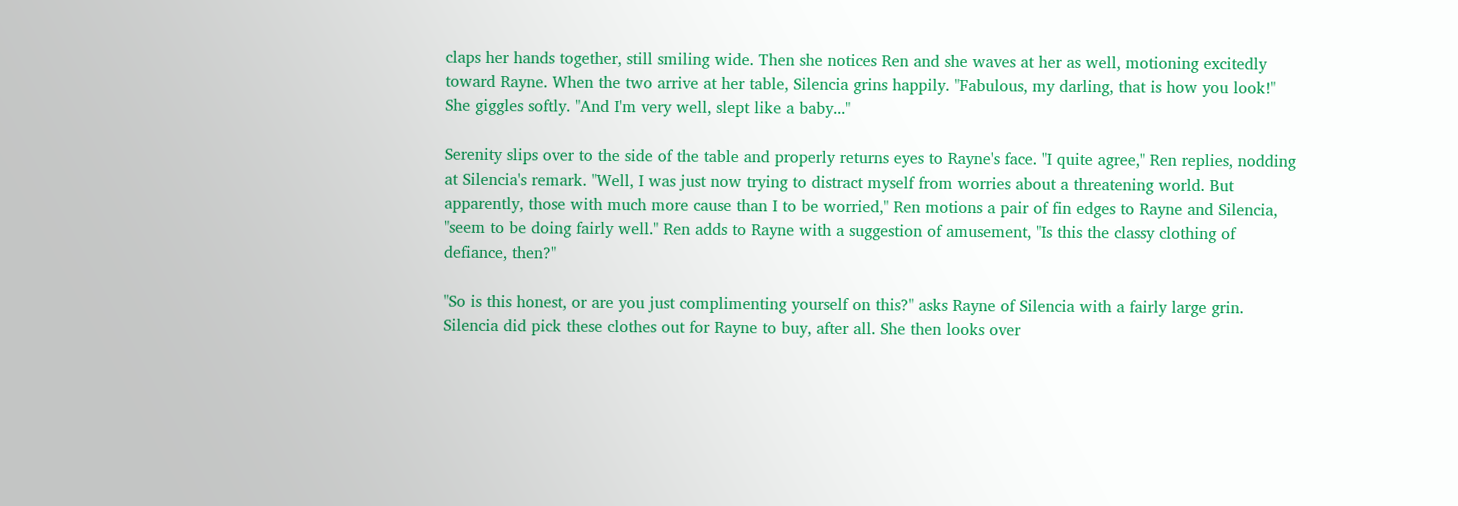claps her hands together, still smiling wide. Then she notices Ren and she waves at her as well, motioning excitedly toward Rayne. When the two arrive at her table, Silencia grins happily. "Fabulous, my darling, that is how you look!" She giggles softly. "And I'm very well, slept like a baby..."

Serenity slips over to the side of the table and properly returns eyes to Rayne's face. "I quite agree," Ren replies, nodding at Silencia's remark. "Well, I was just now trying to distract myself from worries about a threatening world. But apparently, those with much more cause than I to be worried," Ren motions a pair of fin edges to Rayne and Silencia, "seem to be doing fairly well." Ren adds to Rayne with a suggestion of amusement, "Is this the classy clothing of defiance, then?"

"So is this honest, or are you just complimenting yourself on this?" asks Rayne of Silencia with a fairly large grin. Silencia did pick these clothes out for Rayne to buy, after all. She then looks over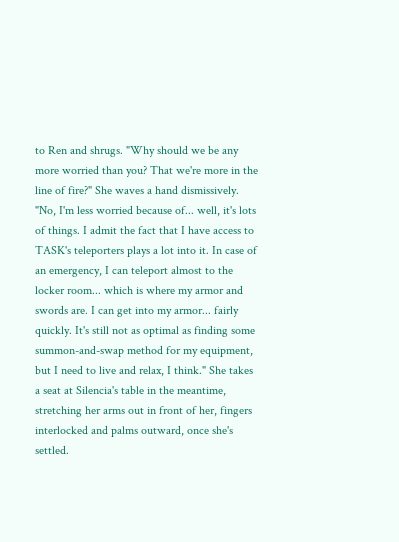to Ren and shrugs. "Why should we be any more worried than you? That we're more in the line of fire?" She waves a hand dismissively. "No, I'm less worried because of... well, it's lots of things. I admit the fact that I have access to TASK's teleporters plays a lot into it. In case of an emergency, I can teleport almost to the locker room... which is where my armor and swords are. I can get into my armor... fairly quickly. It's still not as optimal as finding some summon-and-swap method for my equipment, but I need to live and relax, I think." She takes a seat at Silencia's table in the meantime, stretching her arms out in front of her, fingers interlocked and palms outward, once she's settled.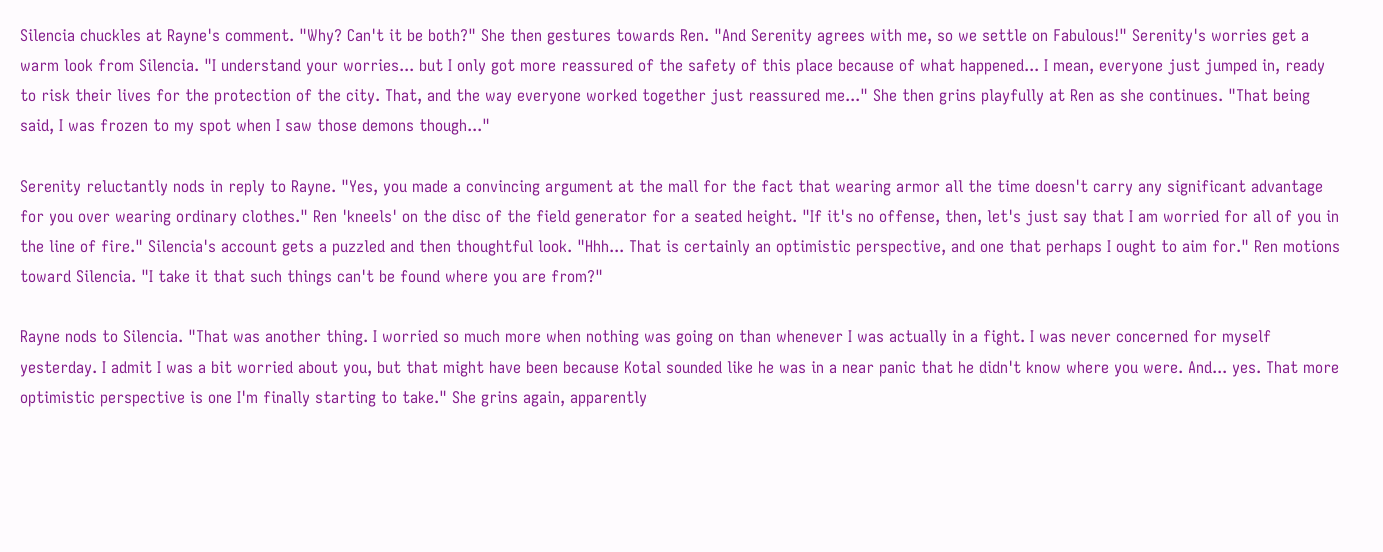Silencia chuckles at Rayne's comment. "Why? Can't it be both?" She then gestures towards Ren. "And Serenity agrees with me, so we settle on Fabulous!" Serenity's worries get a warm look from Silencia. "I understand your worries... but I only got more reassured of the safety of this place because of what happened... I mean, everyone just jumped in, ready to risk their lives for the protection of the city. That, and the way everyone worked together just reassured me..." She then grins playfully at Ren as she continues. "That being said, I was frozen to my spot when I saw those demons though..."

Serenity reluctantly nods in reply to Rayne. "Yes, you made a convincing argument at the mall for the fact that wearing armor all the time doesn't carry any significant advantage for you over wearing ordinary clothes." Ren 'kneels' on the disc of the field generator for a seated height. "If it's no offense, then, let's just say that I am worried for all of you in the line of fire." Silencia's account gets a puzzled and then thoughtful look. "Hhh... That is certainly an optimistic perspective, and one that perhaps I ought to aim for." Ren motions toward Silencia. "I take it that such things can't be found where you are from?"

Rayne nods to Silencia. "That was another thing. I worried so much more when nothing was going on than whenever I was actually in a fight. I was never concerned for myself yesterday. I admit I was a bit worried about you, but that might have been because Kotal sounded like he was in a near panic that he didn't know where you were. And... yes. That more optimistic perspective is one I'm finally starting to take." She grins again, apparently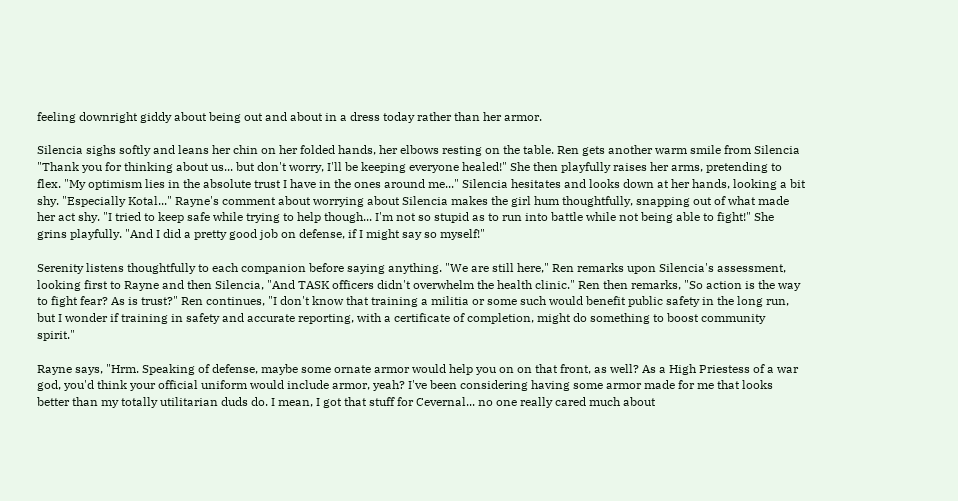feeling downright giddy about being out and about in a dress today rather than her armor.

Silencia sighs softly and leans her chin on her folded hands, her elbows resting on the table. Ren gets another warm smile from Silencia "Thank you for thinking about us... but don't worry, I'll be keeping everyone healed!" She then playfully raises her arms, pretending to flex. "My optimism lies in the absolute trust I have in the ones around me..." Silencia hesitates and looks down at her hands, looking a bit shy. "Especially Kotal..." Rayne's comment about worrying about Silencia makes the girl hum thoughtfully, snapping out of what made her act shy. "I tried to keep safe while trying to help though... I'm not so stupid as to run into battle while not being able to fight!" She grins playfully. "And I did a pretty good job on defense, if I might say so myself!"

Serenity listens thoughtfully to each companion before saying anything. "We are still here," Ren remarks upon Silencia's assessment, looking first to Rayne and then Silencia, "And TASK officers didn't overwhelm the health clinic." Ren then remarks, "So action is the way to fight fear? As is trust?" Ren continues, "I don't know that training a militia or some such would benefit public safety in the long run, but I wonder if training in safety and accurate reporting, with a certificate of completion, might do something to boost community spirit."

Rayne says, "Hrm. Speaking of defense, maybe some ornate armor would help you on on that front, as well? As a High Priestess of a war god, you'd think your official uniform would include armor, yeah? I've been considering having some armor made for me that looks better than my totally utilitarian duds do. I mean, I got that stuff for Cevernal... no one really cared much about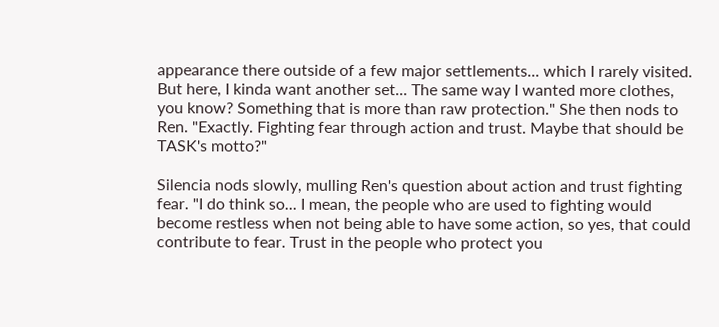appearance there outside of a few major settlements... which I rarely visited. But here, I kinda want another set... The same way I wanted more clothes, you know? Something that is more than raw protection." She then nods to Ren. "Exactly. Fighting fear through action and trust. Maybe that should be TASK's motto?"

Silencia nods slowly, mulling Ren's question about action and trust fighting fear. "I do think so... I mean, the people who are used to fighting would become restless when not being able to have some action, so yes, that could contribute to fear. Trust in the people who protect you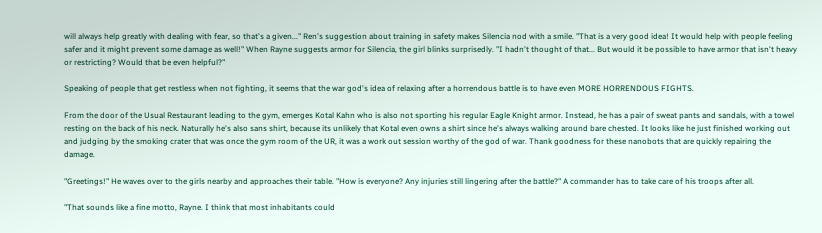will always help greatly with dealing with fear, so that's a given..." Ren's suggestion about training in safety makes Silencia nod with a smile. "That is a very good idea! It would help with people feeling safer and it might prevent some damage as well!" When Rayne suggests armor for Silencia, the girl blinks surprisedly. "I hadn't thought of that... But would it be possible to have armor that isn't heavy or restricting? Would that be even helpful?"

Speaking of people that get restless when not fighting, it seems that the war god's idea of relaxing after a horrendous battle is to have even MORE HORRENDOUS FIGHTS.

From the door of the Usual Restaurant leading to the gym, emerges Kotal Kahn who is also not sporting his regular Eagle Knight armor. Instead, he has a pair of sweat pants and sandals, with a towel resting on the back of his neck. Naturally he's also sans shirt, because its unlikely that Kotal even owns a shirt since he's always walking around bare chested. It looks like he just finished working out and judging by the smoking crater that was once the gym room of the UR, it was a work out session worthy of the god of war. Thank goodness for these nanobots that are quickly repairing the damage.

"Greetings!" He waves over to the girls nearby and approaches their table. "How is everyone? Any injuries still lingering after the battle?" A commander has to take care of his troops after all.

"That sounds like a fine motto, Rayne. I think that most inhabitants could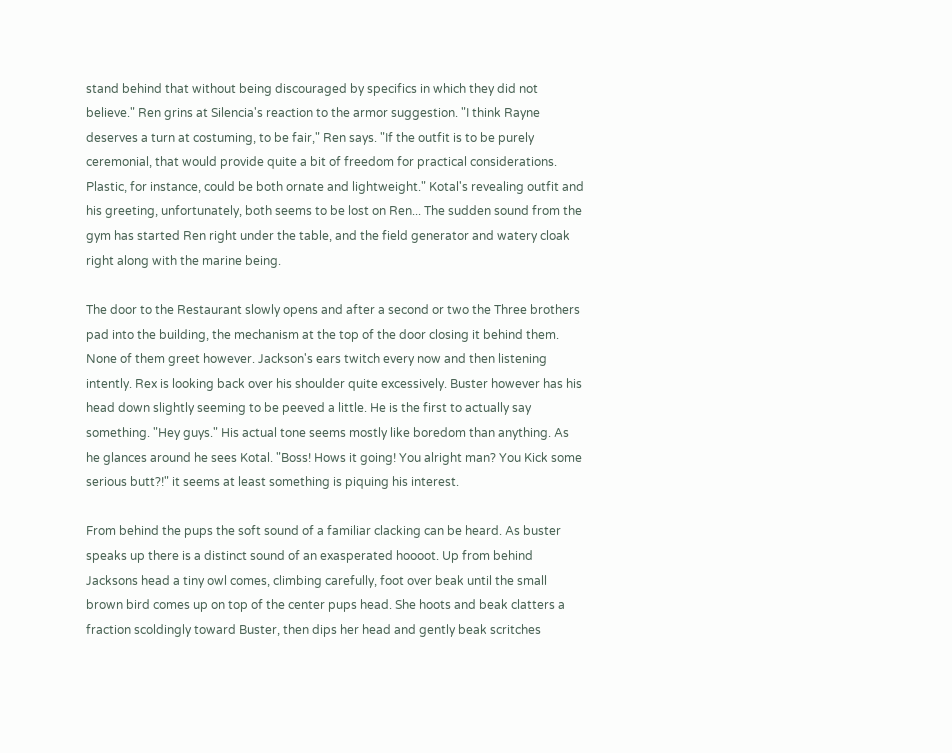stand behind that without being discouraged by specifics in which they did not believe." Ren grins at Silencia's reaction to the armor suggestion. "I think Rayne deserves a turn at costuming, to be fair," Ren says. "If the outfit is to be purely ceremonial, that would provide quite a bit of freedom for practical considerations. Plastic, for instance, could be both ornate and lightweight." Kotal's revealing outfit and his greeting, unfortunately, both seems to be lost on Ren... The sudden sound from the gym has started Ren right under the table, and the field generator and watery cloak right along with the marine being.

The door to the Restaurant slowly opens and after a second or two the Three brothers pad into the building, the mechanism at the top of the door closing it behind them. None of them greet however. Jackson's ears twitch every now and then listening intently. Rex is looking back over his shoulder quite excessively. Buster however has his head down slightly seeming to be peeved a little. He is the first to actually say something. "Hey guys." His actual tone seems mostly like boredom than anything. As he glances around he sees Kotal. "Boss! Hows it going! You alright man? You Kick some serious butt?!" it seems at least something is piquing his interest.

From behind the pups the soft sound of a familiar clacking can be heard. As buster speaks up there is a distinct sound of an exasperated hoooot. Up from behind Jacksons head a tiny owl comes, climbing carefully, foot over beak until the small brown bird comes up on top of the center pups head. She hoots and beak clatters a fraction scoldingly toward Buster, then dips her head and gently beak scritches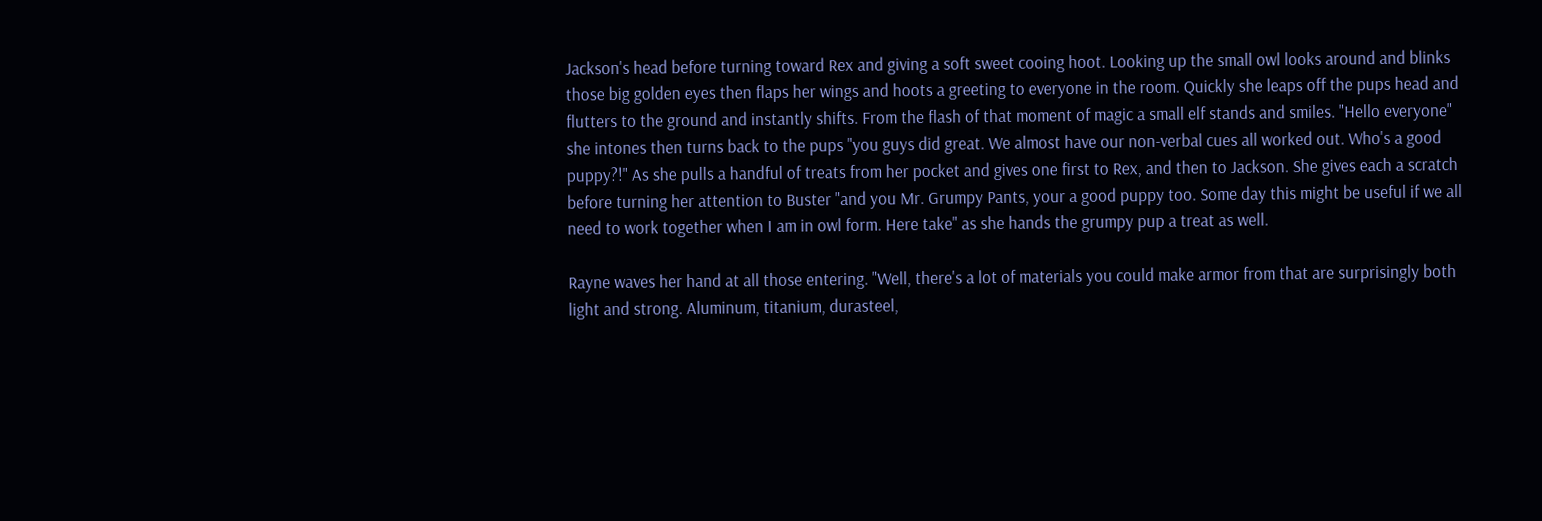Jackson's head before turning toward Rex and giving a soft sweet cooing hoot. Looking up the small owl looks around and blinks those big golden eyes then flaps her wings and hoots a greeting to everyone in the room. Quickly she leaps off the pups head and flutters to the ground and instantly shifts. From the flash of that moment of magic a small elf stands and smiles. "Hello everyone" she intones then turns back to the pups "you guys did great. We almost have our non-verbal cues all worked out. Who's a good puppy?!" As she pulls a handful of treats from her pocket and gives one first to Rex, and then to Jackson. She gives each a scratch before turning her attention to Buster "and you Mr. Grumpy Pants, your a good puppy too. Some day this might be useful if we all need to work together when I am in owl form. Here take" as she hands the grumpy pup a treat as well.

Rayne waves her hand at all those entering. "Well, there's a lot of materials you could make armor from that are surprisingly both light and strong. Aluminum, titanium, durasteel,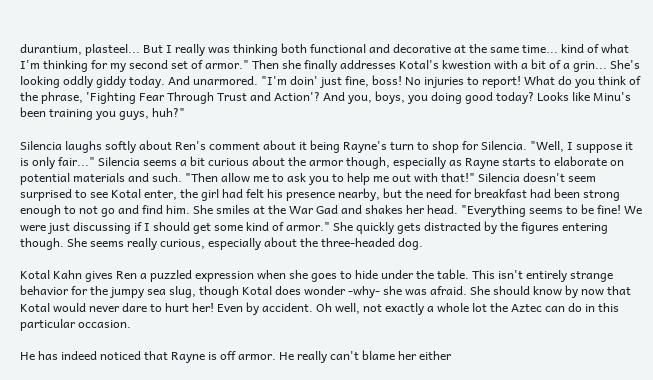durantium, plasteel... But I really was thinking both functional and decorative at the same time... kind of what I'm thinking for my second set of armor." Then she finally addresses Kotal's kwestion with a bit of a grin... She's looking oddly giddy today. And unarmored. "I'm doin' just fine, boss! No injuries to report! What do you think of the phrase, 'Fighting Fear Through Trust and Action'? And you, boys, you doing good today? Looks like Minu's been training you guys, huh?"

Silencia laughs softly about Ren's comment about it being Rayne's turn to shop for Silencia. "Well, I suppose it is only fair..." Silencia seems a bit curious about the armor though, especially as Rayne starts to elaborate on potential materials and such. "Then allow me to ask you to help me out with that!" Silencia doesn't seem surprised to see Kotal enter, the girl had felt his presence nearby, but the need for breakfast had been strong enough to not go and find him. She smiles at the War Gad and shakes her head. "Everything seems to be fine! We were just discussing if I should get some kind of armor." She quickly gets distracted by the figures entering though. She seems really curious, especially about the three-headed dog.

Kotal Kahn gives Ren a puzzled expression when she goes to hide under the table. This isn't entirely strange behavior for the jumpy sea slug, though Kotal does wonder -why- she was afraid. She should know by now that Kotal would never dare to hurt her! Even by accident. Oh well, not exactly a whole lot the Aztec can do in this particular occasion.

He has indeed noticed that Rayne is off armor. He really can't blame her either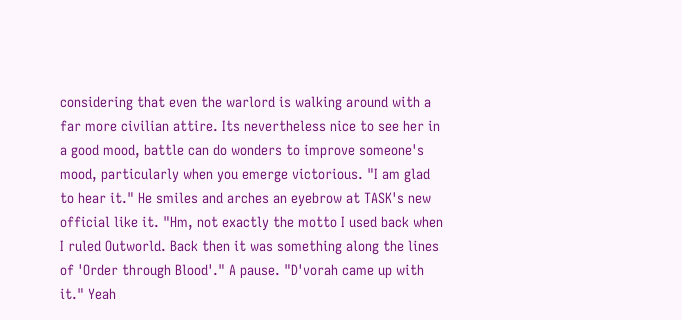considering that even the warlord is walking around with a far more civilian attire. Its nevertheless nice to see her in a good mood, battle can do wonders to improve someone's mood, particularly when you emerge victorious. "I am glad to hear it." He smiles and arches an eyebrow at TASK's new official like it. "Hm, not exactly the motto I used back when I ruled Outworld. Back then it was something along the lines of 'Order through Blood'." A pause. "D'vorah came up with it." Yeah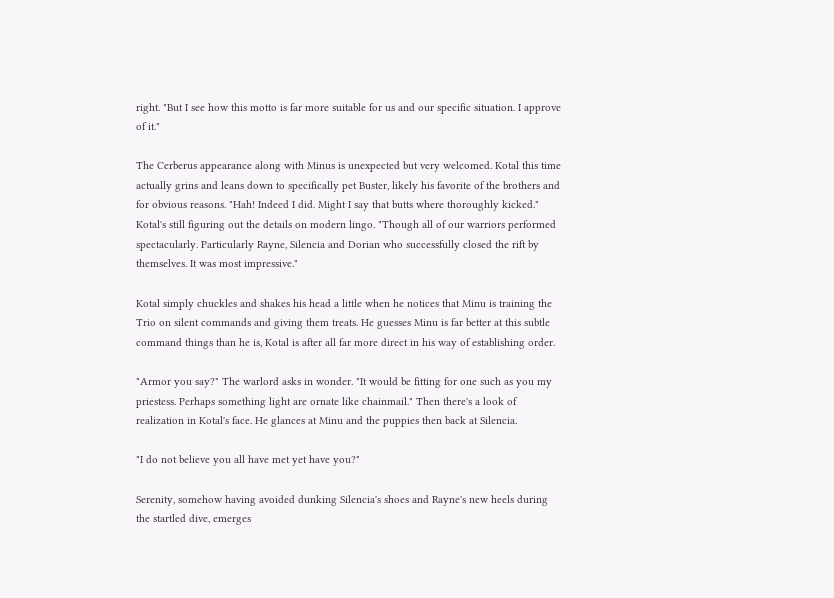right. "But I see how this motto is far more suitable for us and our specific situation. I approve of it."

The Cerberus appearance along with Minus is unexpected but very welcomed. Kotal this time actually grins and leans down to specifically pet Buster, likely his favorite of the brothers and for obvious reasons. "Hah! Indeed I did. Might I say that butts where thoroughly kicked." Kotal's still figuring out the details on modern lingo. "Though all of our warriors performed spectacularly. Particularly Rayne, Silencia and Dorian who successfully closed the rift by themselves. It was most impressive."

Kotal simply chuckles and shakes his head a little when he notices that Minu is training the Trio on silent commands and giving them treats. He guesses Minu is far better at this subtle command things than he is, Kotal is after all far more direct in his way of establishing order.

"Armor you say?" The warlord asks in wonder. "It would be fitting for one such as you my priestess. Perhaps something light are ornate like chainmail." Then there's a look of realization in Kotal's face. He glances at Minu and the puppies then back at Silencia.

"I do not believe you all have met yet have you?"

Serenity, somehow having avoided dunking Silencia's shoes and Rayne's new heels during the startled dive, emerges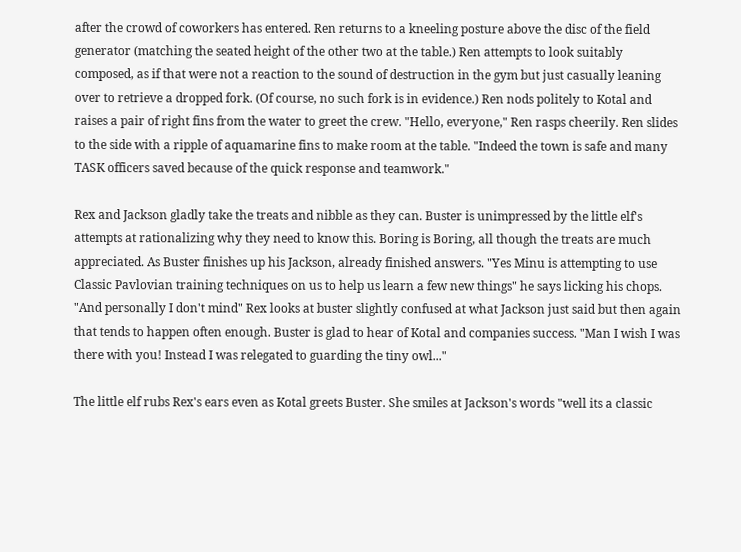after the crowd of coworkers has entered. Ren returns to a kneeling posture above the disc of the field generator (matching the seated height of the other two at the table.) Ren attempts to look suitably composed, as if that were not a reaction to the sound of destruction in the gym but just casually leaning over to retrieve a dropped fork. (Of course, no such fork is in evidence.) Ren nods politely to Kotal and raises a pair of right fins from the water to greet the crew. "Hello, everyone," Ren rasps cheerily. Ren slides to the side with a ripple of aquamarine fins to make room at the table. "Indeed the town is safe and many TASK officers saved because of the quick response and teamwork."

Rex and Jackson gladly take the treats and nibble as they can. Buster is unimpressed by the little elf's attempts at rationalizing why they need to know this. Boring is Boring, all though the treats are much appreciated. As Buster finishes up his Jackson, already finished answers. "Yes Minu is attempting to use Classic Pavlovian training techniques on us to help us learn a few new things" he says licking his chops. "And personally I don't mind" Rex looks at buster slightly confused at what Jackson just said but then again that tends to happen often enough. Buster is glad to hear of Kotal and companies success. "Man I wish I was there with you! Instead I was relegated to guarding the tiny owl..."

The little elf rubs Rex's ears even as Kotal greets Buster. She smiles at Jackson's words "well its a classic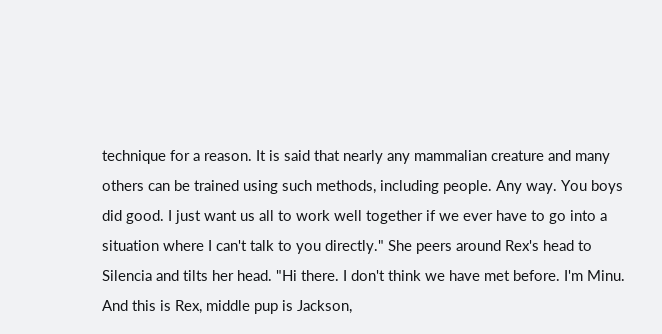technique for a reason. It is said that nearly any mammalian creature and many others can be trained using such methods, including people. Any way. You boys did good. I just want us all to work well together if we ever have to go into a situation where I can't talk to you directly." She peers around Rex's head to Silencia and tilts her head. "Hi there. I don't think we have met before. I'm Minu. And this is Rex, middle pup is Jackson,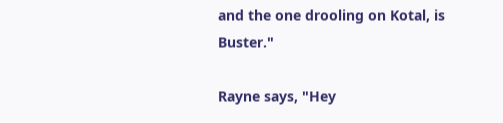and the one drooling on Kotal, is Buster."

Rayne says, "Hey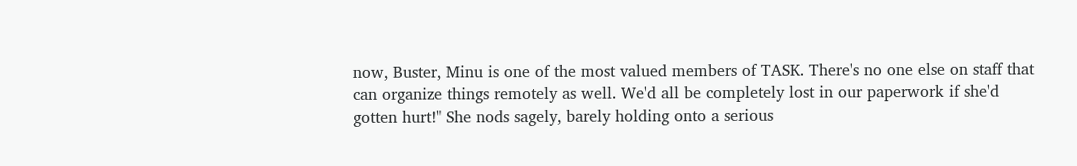now, Buster, Minu is one of the most valued members of TASK. There's no one else on staff that can organize things remotely as well. We'd all be completely lost in our paperwork if she'd gotten hurt!" She nods sagely, barely holding onto a serious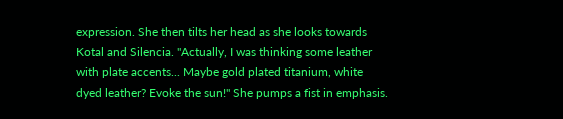expression. She then tilts her head as she looks towards Kotal and Silencia. "Actually, I was thinking some leather with plate accents... Maybe gold plated titanium, white dyed leather? Evoke the sun!" She pumps a fist in emphasis.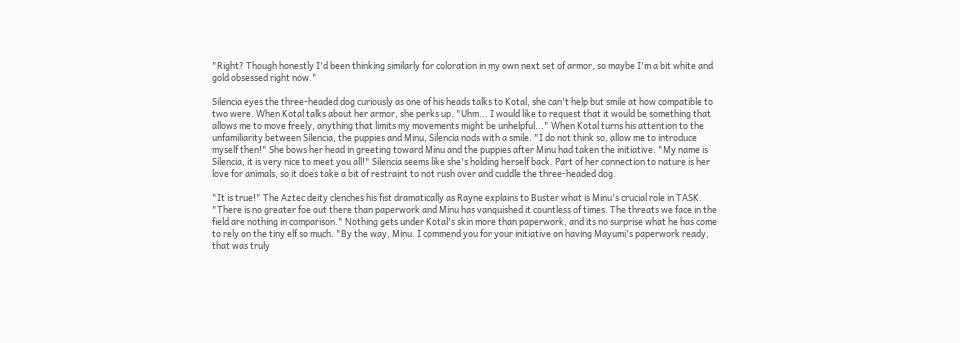"Right? Though honestly I'd been thinking similarly for coloration in my own next set of armor, so maybe I'm a bit white and gold obsessed right now."

Silencia eyes the three-headed dog curiously as one of his heads talks to Kotal, she can't help but smile at how compatible to two were. When Kotal talks about her armor, she perks up. "Uhm... I would like to request that it would be something that allows me to move freely, anything that limits my movements might be unhelpful..." When Kotal turns his attention to the unfamiliarity between Silencia, the puppies and Minu, Silencia nods with a smile. "I do not think so, allow me to introduce myself then!" She bows her head in greeting toward Minu and the puppies after Minu had taken the initiative. "My name is Silencia, it is very nice to meet you all!" Silencia seems like she's holding herself back. Part of her connection to nature is her love for animals, so it does take a bit of restraint to not rush over and cuddle the three-headed dog.

"It is true!" The Aztec deity clenches his fist dramatically as Rayne explains to Buster what is Minu's crucial role in TASK. "There is no greater foe out there than paperwork and Minu has vanquished it countless of times. The threats we face in the field are nothing in comparison." Nothing gets under Kotal's skin more than paperwork, and its no surprise what he has come to rely on the tiny elf so much. "By the way, Minu. I commend you for your initiative on having Mayumi's paperwork ready, that was truly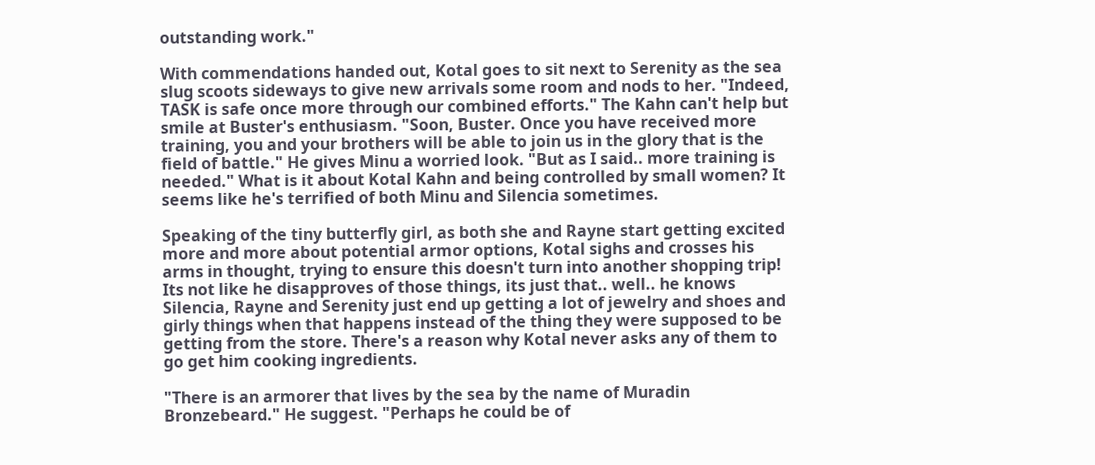outstanding work."

With commendations handed out, Kotal goes to sit next to Serenity as the sea slug scoots sideways to give new arrivals some room and nods to her. "Indeed, TASK is safe once more through our combined efforts." The Kahn can't help but smile at Buster's enthusiasm. "Soon, Buster. Once you have received more training, you and your brothers will be able to join us in the glory that is the field of battle." He gives Minu a worried look. "But as I said.. more training is needed." What is it about Kotal Kahn and being controlled by small women? It seems like he's terrified of both Minu and Silencia sometimes.

Speaking of the tiny butterfly girl, as both she and Rayne start getting excited more and more about potential armor options, Kotal sighs and crosses his arms in thought, trying to ensure this doesn't turn into another shopping trip! Its not like he disapproves of those things, its just that.. well.. he knows Silencia, Rayne and Serenity just end up getting a lot of jewelry and shoes and girly things when that happens instead of the thing they were supposed to be getting from the store. There's a reason why Kotal never asks any of them to go get him cooking ingredients.

"There is an armorer that lives by the sea by the name of Muradin Bronzebeard." He suggest. "Perhaps he could be of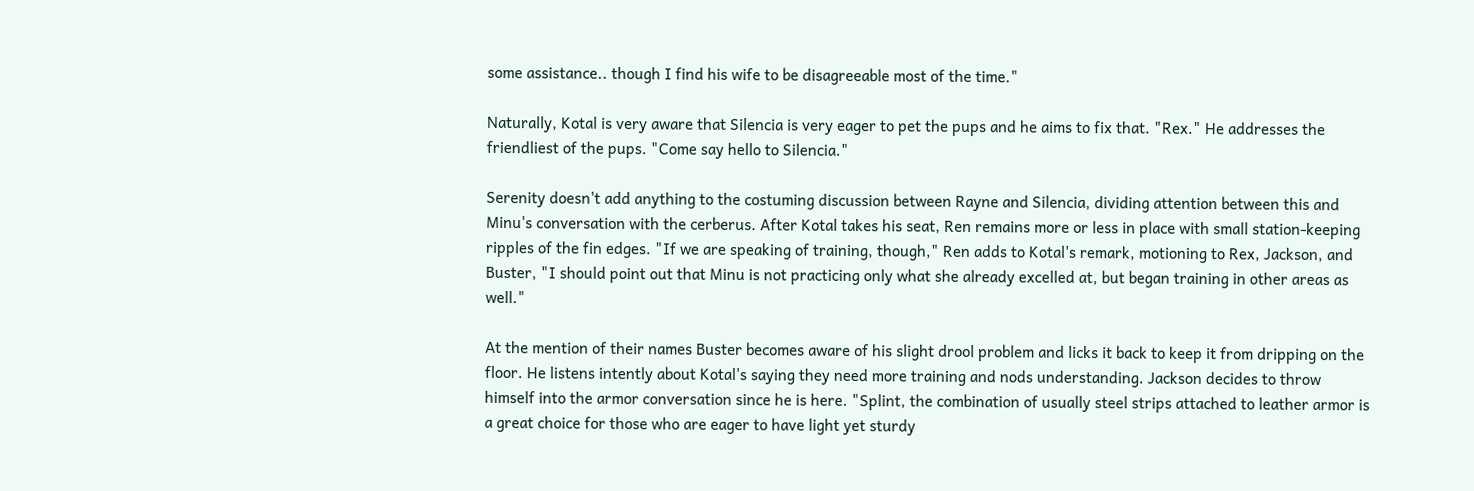some assistance.. though I find his wife to be disagreeable most of the time."

Naturally, Kotal is very aware that Silencia is very eager to pet the pups and he aims to fix that. "Rex." He addresses the friendliest of the pups. "Come say hello to Silencia."

Serenity doesn't add anything to the costuming discussion between Rayne and Silencia, dividing attention between this and Minu's conversation with the cerberus. After Kotal takes his seat, Ren remains more or less in place with small station-keeping ripples of the fin edges. "If we are speaking of training, though," Ren adds to Kotal's remark, motioning to Rex, Jackson, and Buster, "I should point out that Minu is not practicing only what she already excelled at, but began training in other areas as well."

At the mention of their names Buster becomes aware of his slight drool problem and licks it back to keep it from dripping on the floor. He listens intently about Kotal's saying they need more training and nods understanding. Jackson decides to throw himself into the armor conversation since he is here. "Splint, the combination of usually steel strips attached to leather armor is a great choice for those who are eager to have light yet sturdy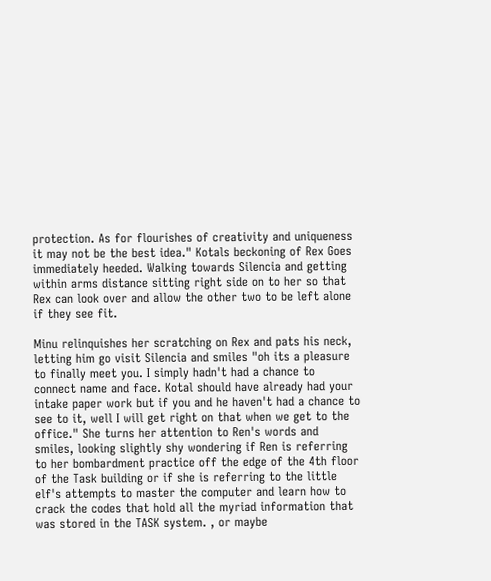protection. As for flourishes of creativity and uniqueness it may not be the best idea." Kotals beckoning of Rex Goes immediately heeded. Walking towards Silencia and getting within arms distance sitting right side on to her so that Rex can look over and allow the other two to be left alone if they see fit.

Minu relinquishes her scratching on Rex and pats his neck, letting him go visit Silencia and smiles "oh its a pleasure to finally meet you. I simply hadn't had a chance to connect name and face. Kotal should have already had your intake paper work but if you and he haven't had a chance to see to it, well I will get right on that when we get to the office." She turns her attention to Ren's words and smiles, looking slightly shy wondering if Ren is referring to her bombardment practice off the edge of the 4th floor of the Task building or if she is referring to the little elf's attempts to master the computer and learn how to crack the codes that hold all the myriad information that was stored in the TASK system. , or maybe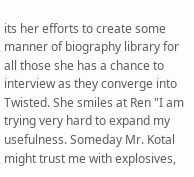its her efforts to create some manner of biography library for all those she has a chance to interview as they converge into Twisted. She smiles at Ren "I am trying very hard to expand my usefulness. Someday Mr. Kotal might trust me with explosives,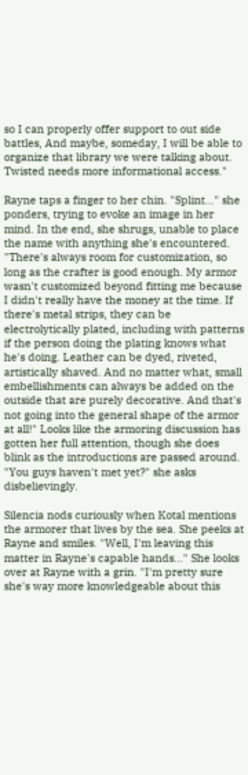so I can properly offer support to out side battles, And maybe, someday, I will be able to organize that library we were talking about. Twisted needs more informational access."

Rayne taps a finger to her chin. "Splint..." she ponders, trying to evoke an image in her mind. In the end, she shrugs, unable to place the name with anything she's encountered. "There's always room for customization, so long as the crafter is good enough. My armor wasn't customized beyond fitting me because I didn't really have the money at the time. If there's metal strips, they can be electrolytically plated, including with patterns if the person doing the plating knows what he's doing. Leather can be dyed, riveted, artistically shaved. And no matter what, small embellishments can always be added on the outside that are purely decorative. And that's not going into the general shape of the armor at all!" Looks like the armoring discussion has gotten her full attention, though she does blink as the introductions are passed around. "You guys haven't met yet?" she asks disbelievingly.

Silencia nods curiously when Kotal mentions the armorer that lives by the sea. She peeks at Rayne and smiles. "Well, I'm leaving this matter in Rayne's capable hands..." She looks over at Rayne with a grin. "I'm pretty sure she's way more knowledgeable about this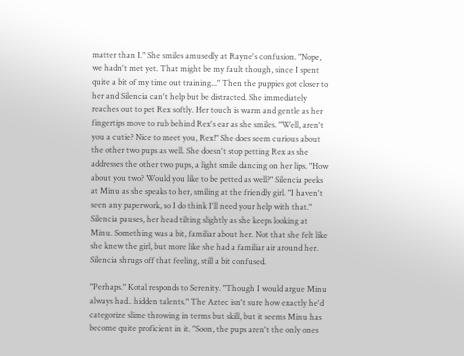matter than I." She smiles amusedly at Rayne's confusion. "Nope, we hadn't met yet. That might be my fault though, since I spent quite a bit of my time out training..." Then the puppies got closer to her and Silencia can't help but be distracted. She immediately reaches out to pet Rex softly. Her touch is warm and gentle as her fingertips move to rub behind Rex's ear as she smiles. "Well, aren't you a cutie? Nice to meet you, Rex!" She does seem curious about the other two pups as well. She doesn't stop petting Rex as she addresses the other two pups, a light smile dancing on her lips. "How about you two? Would you like to be petted as well?" Silencia peeks at Minu as she speaks to her, smiling at the friendly girl. "I haven't seen any paperwork, so I do think I'll need your help with that." Silencia pauses, her head tilting slightly as she keeps looking at Minu. Something was a bit, familiar about her. Not that she felt like she knew the girl, but more like she had a familiar air around her. Silencia shrugs off that feeling, still a bit confused.

"Perhaps." Kotal responds to Serenity. "Though I would argue Minu always had.. hidden talents." The Aztec isn't sure how exactly he'd categorize slime throwing in terms but skill, but it seems Minu has become quite proficient in it. "Soon, the pups aren't the only ones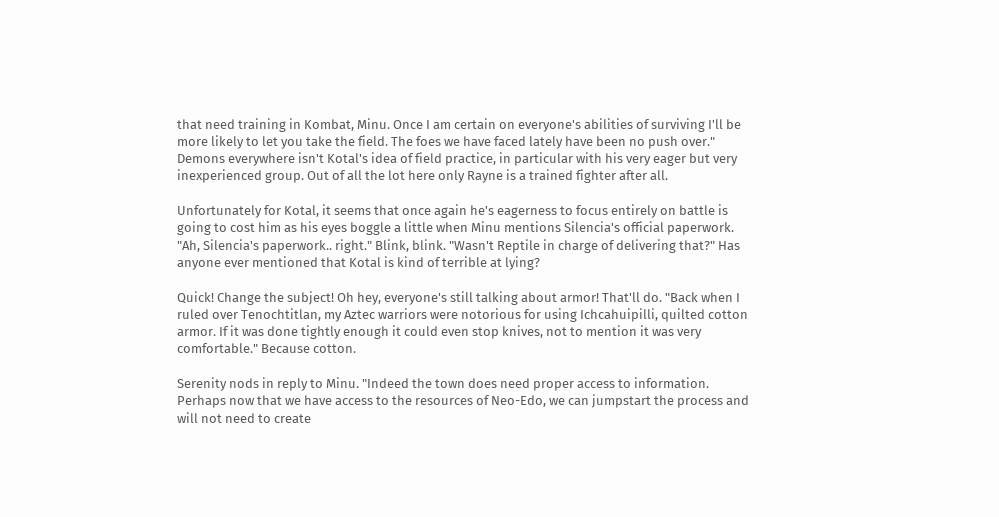that need training in Kombat, Minu. Once I am certain on everyone's abilities of surviving I'll be more likely to let you take the field. The foes we have faced lately have been no push over." Demons everywhere isn't Kotal's idea of field practice, in particular with his very eager but very inexperienced group. Out of all the lot here only Rayne is a trained fighter after all.

Unfortunately for Kotal, it seems that once again he's eagerness to focus entirely on battle is going to cost him as his eyes boggle a little when Minu mentions Silencia's official paperwork. "Ah, Silencia's paperwork.. right." Blink, blink. "Wasn't Reptile in charge of delivering that?" Has anyone ever mentioned that Kotal is kind of terrible at lying?

Quick! Change the subject! Oh hey, everyone's still talking about armor! That'll do. "Back when I ruled over Tenochtitlan, my Aztec warriors were notorious for using Ichcahuipilli, quilted cotton armor. If it was done tightly enough it could even stop knives, not to mention it was very comfortable." Because cotton.

Serenity nods in reply to Minu. "Indeed the town does need proper access to information. Perhaps now that we have access to the resources of Neo-Edo, we can jumpstart the process and will not need to create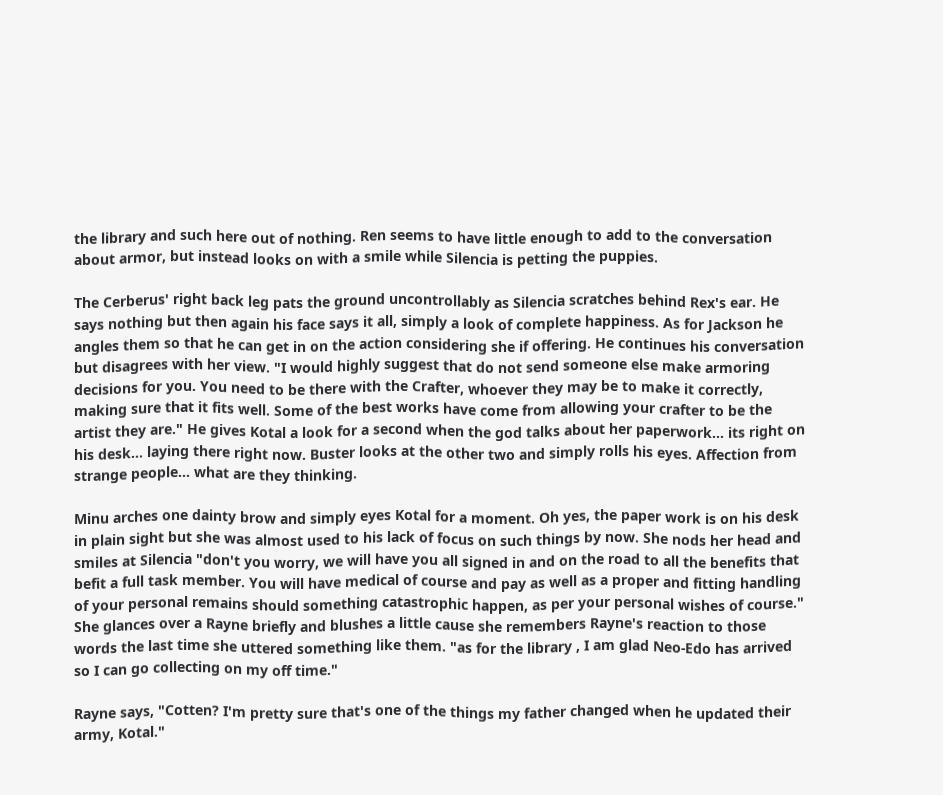the library and such here out of nothing. Ren seems to have little enough to add to the conversation about armor, but instead looks on with a smile while Silencia is petting the puppies.

The Cerberus' right back leg pats the ground uncontrollably as Silencia scratches behind Rex's ear. He says nothing but then again his face says it all, simply a look of complete happiness. As for Jackson he angles them so that he can get in on the action considering she if offering. He continues his conversation but disagrees with her view. "I would highly suggest that do not send someone else make armoring decisions for you. You need to be there with the Crafter, whoever they may be to make it correctly, making sure that it fits well. Some of the best works have come from allowing your crafter to be the artist they are." He gives Kotal a look for a second when the god talks about her paperwork... its right on his desk... laying there right now. Buster looks at the other two and simply rolls his eyes. Affection from strange people... what are they thinking.

Minu arches one dainty brow and simply eyes Kotal for a moment. Oh yes, the paper work is on his desk in plain sight but she was almost used to his lack of focus on such things by now. She nods her head and smiles at Silencia "don't you worry, we will have you all signed in and on the road to all the benefits that befit a full task member. You will have medical of course and pay as well as a proper and fitting handling of your personal remains should something catastrophic happen, as per your personal wishes of course." She glances over a Rayne briefly and blushes a little cause she remembers Rayne's reaction to those words the last time she uttered something like them. "as for the library , I am glad Neo-Edo has arrived so I can go collecting on my off time."

Rayne says, "Cotten? I'm pretty sure that's one of the things my father changed when he updated their army, Kotal."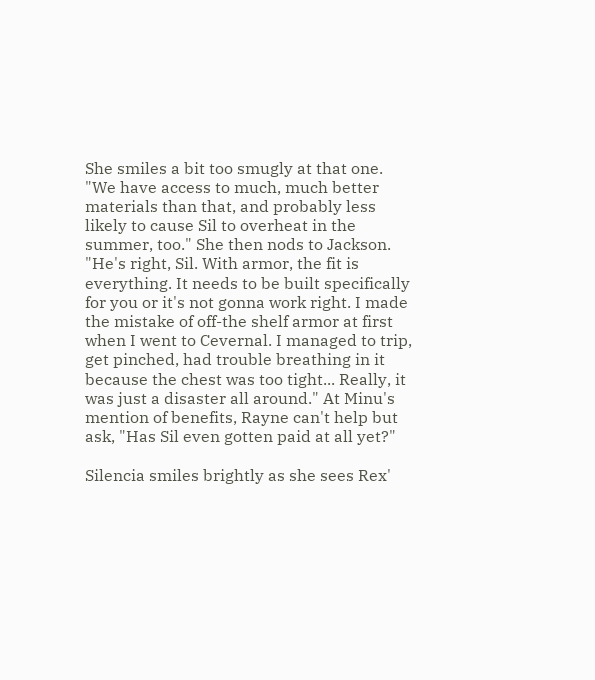She smiles a bit too smugly at that one. "We have access to much, much better materials than that, and probably less likely to cause Sil to overheat in the summer, too." She then nods to Jackson. "He's right, Sil. With armor, the fit is everything. It needs to be built specifically for you or it's not gonna work right. I made the mistake of off-the shelf armor at first when I went to Cevernal. I managed to trip, get pinched, had trouble breathing in it because the chest was too tight... Really, it was just a disaster all around." At Minu's mention of benefits, Rayne can't help but ask, "Has Sil even gotten paid at all yet?"

Silencia smiles brightly as she sees Rex'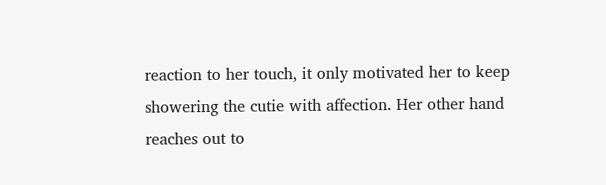reaction to her touch, it only motivated her to keep showering the cutie with affection. Her other hand reaches out to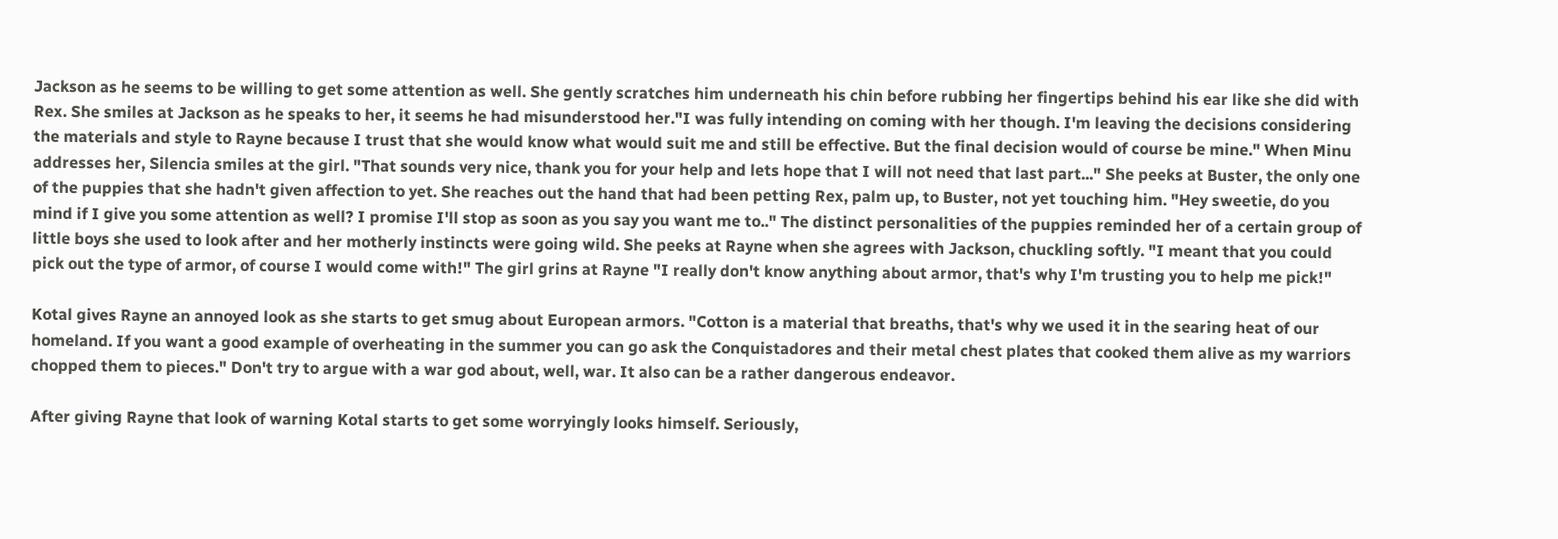Jackson as he seems to be willing to get some attention as well. She gently scratches him underneath his chin before rubbing her fingertips behind his ear like she did with Rex. She smiles at Jackson as he speaks to her, it seems he had misunderstood her."I was fully intending on coming with her though. I'm leaving the decisions considering the materials and style to Rayne because I trust that she would know what would suit me and still be effective. But the final decision would of course be mine." When Minu addresses her, Silencia smiles at the girl. "That sounds very nice, thank you for your help and lets hope that I will not need that last part..." She peeks at Buster, the only one of the puppies that she hadn't given affection to yet. She reaches out the hand that had been petting Rex, palm up, to Buster, not yet touching him. "Hey sweetie, do you mind if I give you some attention as well? I promise I'll stop as soon as you say you want me to.." The distinct personalities of the puppies reminded her of a certain group of little boys she used to look after and her motherly instincts were going wild. She peeks at Rayne when she agrees with Jackson, chuckling softly. "I meant that you could pick out the type of armor, of course I would come with!" The girl grins at Rayne "I really don't know anything about armor, that's why I'm trusting you to help me pick!"

Kotal gives Rayne an annoyed look as she starts to get smug about European armors. "Cotton is a material that breaths, that's why we used it in the searing heat of our homeland. If you want a good example of overheating in the summer you can go ask the Conquistadores and their metal chest plates that cooked them alive as my warriors chopped them to pieces." Don't try to argue with a war god about, well, war. It also can be a rather dangerous endeavor.

After giving Rayne that look of warning Kotal starts to get some worryingly looks himself. Seriously,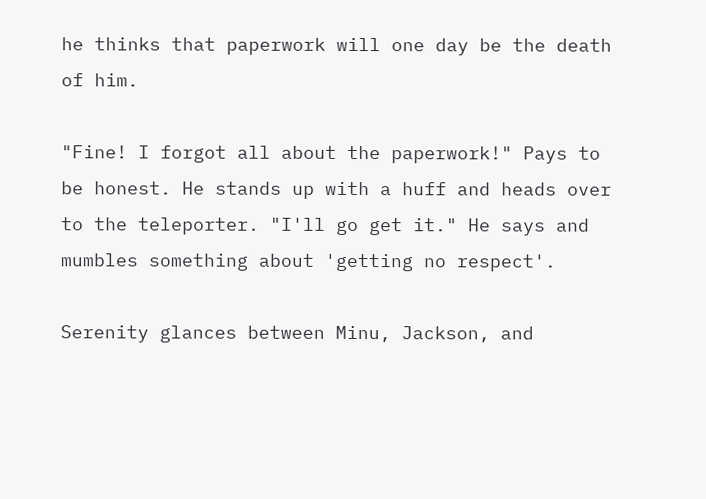he thinks that paperwork will one day be the death of him.

"Fine! I forgot all about the paperwork!" Pays to be honest. He stands up with a huff and heads over to the teleporter. "I'll go get it." He says and mumbles something about 'getting no respect'.

Serenity glances between Minu, Jackson, and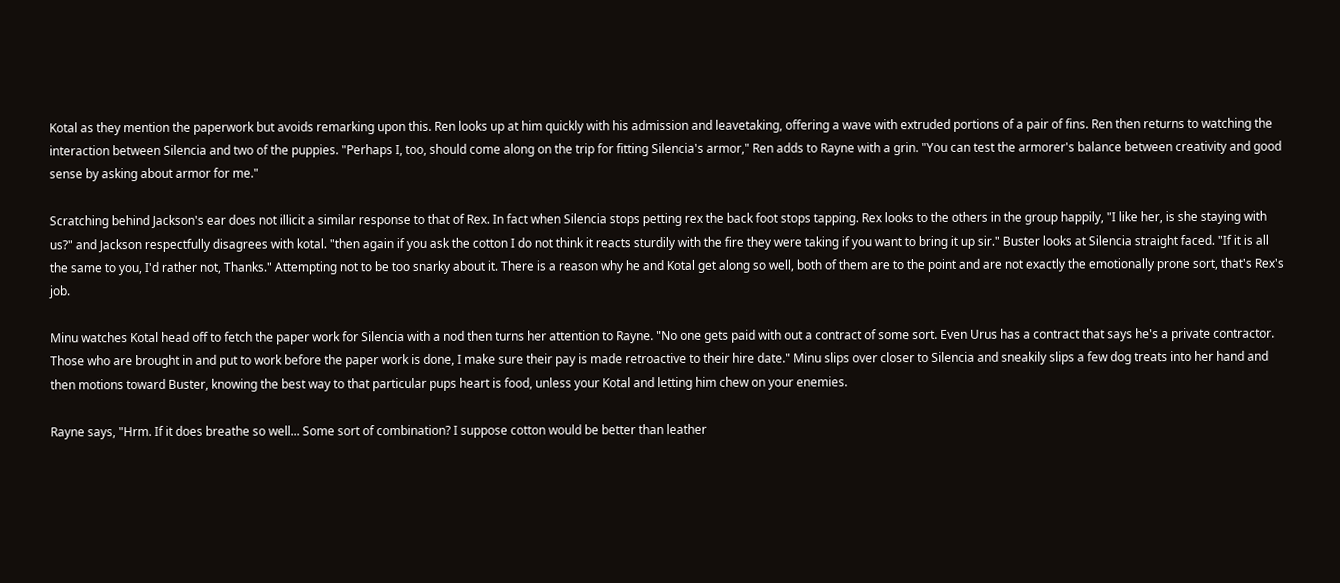Kotal as they mention the paperwork but avoids remarking upon this. Ren looks up at him quickly with his admission and leavetaking, offering a wave with extruded portions of a pair of fins. Ren then returns to watching the interaction between Silencia and two of the puppies. "Perhaps I, too, should come along on the trip for fitting Silencia's armor," Ren adds to Rayne with a grin. "You can test the armorer's balance between creativity and good sense by asking about armor for me."

Scratching behind Jackson's ear does not illicit a similar response to that of Rex. In fact when Silencia stops petting rex the back foot stops tapping. Rex looks to the others in the group happily, "I like her, is she staying with us?" and Jackson respectfully disagrees with kotal. "then again if you ask the cotton I do not think it reacts sturdily with the fire they were taking if you want to bring it up sir." Buster looks at Silencia straight faced. "If it is all the same to you, I'd rather not, Thanks." Attempting not to be too snarky about it. There is a reason why he and Kotal get along so well, both of them are to the point and are not exactly the emotionally prone sort, that's Rex's job.

Minu watches Kotal head off to fetch the paper work for Silencia with a nod then turns her attention to Rayne. "No one gets paid with out a contract of some sort. Even Urus has a contract that says he's a private contractor. Those who are brought in and put to work before the paper work is done, I make sure their pay is made retroactive to their hire date." Minu slips over closer to Silencia and sneakily slips a few dog treats into her hand and then motions toward Buster, knowing the best way to that particular pups heart is food, unless your Kotal and letting him chew on your enemies.

Rayne says, "Hrm. If it does breathe so well... Some sort of combination? I suppose cotton would be better than leather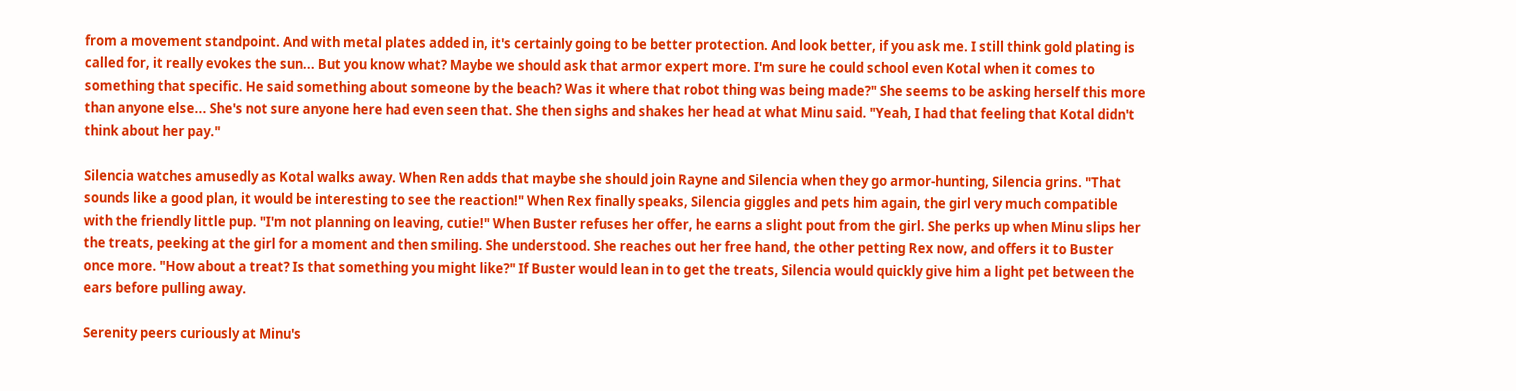from a movement standpoint. And with metal plates added in, it's certainly going to be better protection. And look better, if you ask me. I still think gold plating is called for, it really evokes the sun... But you know what? Maybe we should ask that armor expert more. I'm sure he could school even Kotal when it comes to something that specific. He said something about someone by the beach? Was it where that robot thing was being made?" She seems to be asking herself this more than anyone else... She's not sure anyone here had even seen that. She then sighs and shakes her head at what Minu said. "Yeah, I had that feeling that Kotal didn't think about her pay."

Silencia watches amusedly as Kotal walks away. When Ren adds that maybe she should join Rayne and Silencia when they go armor-hunting, Silencia grins. "That sounds like a good plan, it would be interesting to see the reaction!" When Rex finally speaks, Silencia giggles and pets him again, the girl very much compatible with the friendly little pup. "I'm not planning on leaving, cutie!" When Buster refuses her offer, he earns a slight pout from the girl. She perks up when Minu slips her the treats, peeking at the girl for a moment and then smiling. She understood. She reaches out her free hand, the other petting Rex now, and offers it to Buster once more. "How about a treat? Is that something you might like?" If Buster would lean in to get the treats, Silencia would quickly give him a light pet between the ears before pulling away.

Serenity peers curiously at Minu's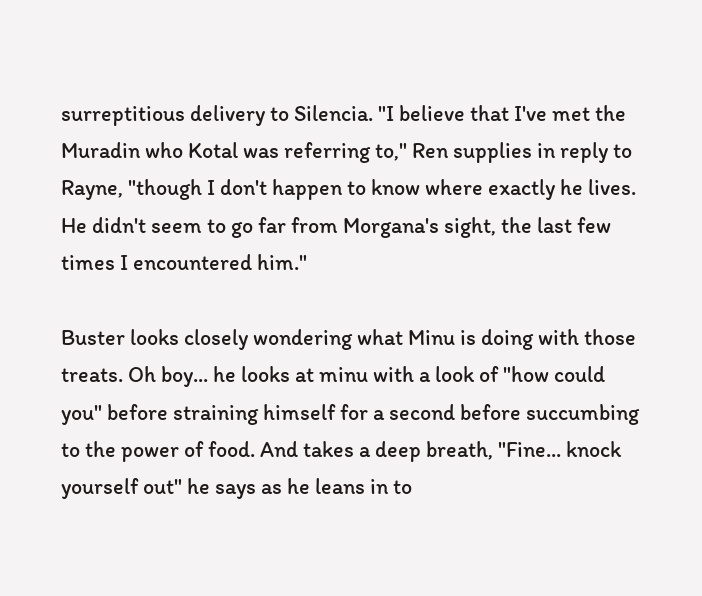surreptitious delivery to Silencia. "I believe that I've met the Muradin who Kotal was referring to," Ren supplies in reply to Rayne, "though I don't happen to know where exactly he lives. He didn't seem to go far from Morgana's sight, the last few times I encountered him."

Buster looks closely wondering what Minu is doing with those treats. Oh boy... he looks at minu with a look of "how could you" before straining himself for a second before succumbing to the power of food. And takes a deep breath, "Fine... knock yourself out" he says as he leans in to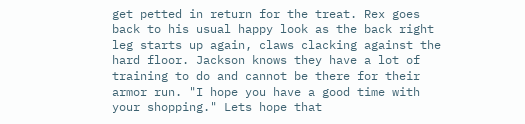get petted in return for the treat. Rex goes back to his usual happy look as the back right leg starts up again, claws clacking against the hard floor. Jackson knows they have a lot of training to do and cannot be there for their armor run. "I hope you have a good time with your shopping." Lets hope that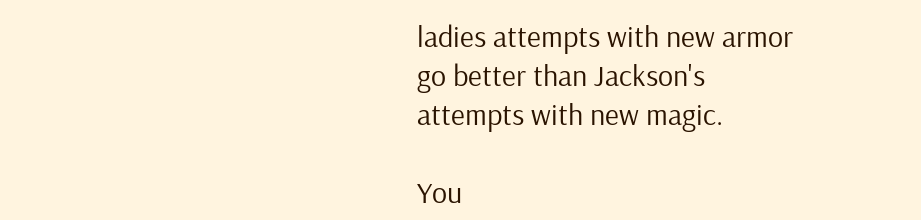ladies attempts with new armor go better than Jackson's attempts with new magic.

You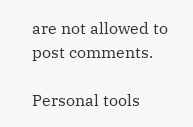are not allowed to post comments.

Personal tools